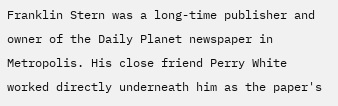Franklin Stern was a long-time publisher and owner of the Daily Planet newspaper in Metropolis. His close friend Perry White worked directly underneath him as the paper's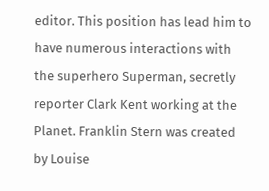editor. This position has lead him to have numerous interactions with the superhero Superman, secretly reporter Clark Kent working at the Planet. Franklin Stern was created by Louise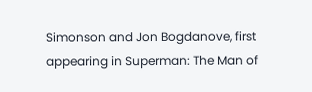Simonson and Jon Bogdanove, first appearing in Superman: The Man of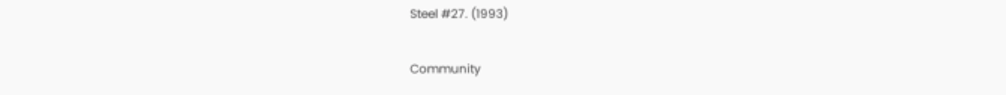Steel #27. (1993)

Community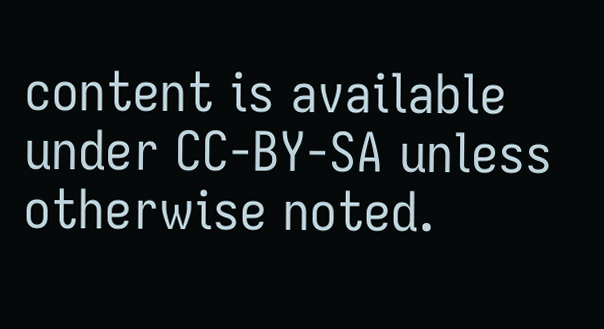content is available under CC-BY-SA unless otherwise noted.